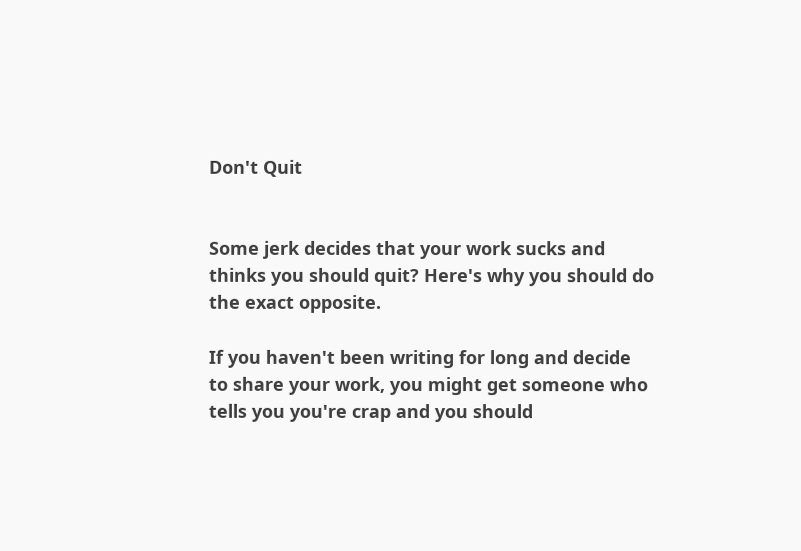Don't Quit


Some jerk decides that your work sucks and thinks you should quit? Here's why you should do the exact opposite.

If you haven't been writing for long and decide to share your work, you might get someone who tells you you're crap and you should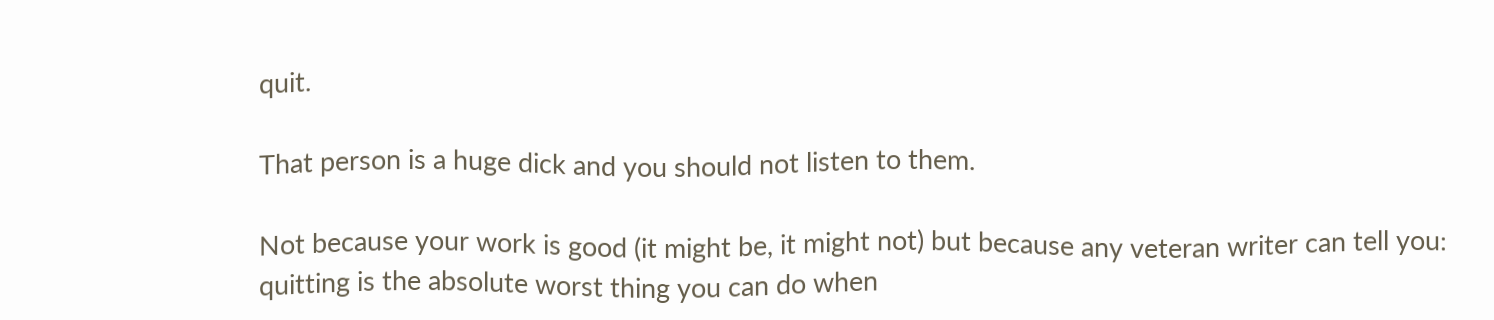quit.

That person is a huge dick and you should not listen to them.

Not because your work is good (it might be, it might not) but because any veteran writer can tell you: quitting is the absolute worst thing you can do when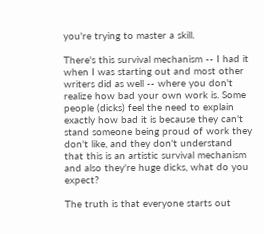you're trying to master a skill.

There's this survival mechanism -- I had it when I was starting out and most other writers did as well -- where you don't realize how bad your own work is. Some people (dicks) feel the need to explain exactly how bad it is because they can't stand someone being proud of work they don't like, and they don't understand that this is an artistic survival mechanism and also they're huge dicks, what do you expect?

The truth is that everyone starts out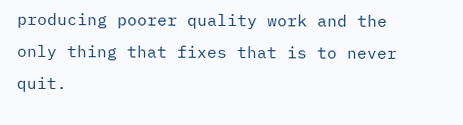producing poorer quality work and the only thing that fixes that is to never quit.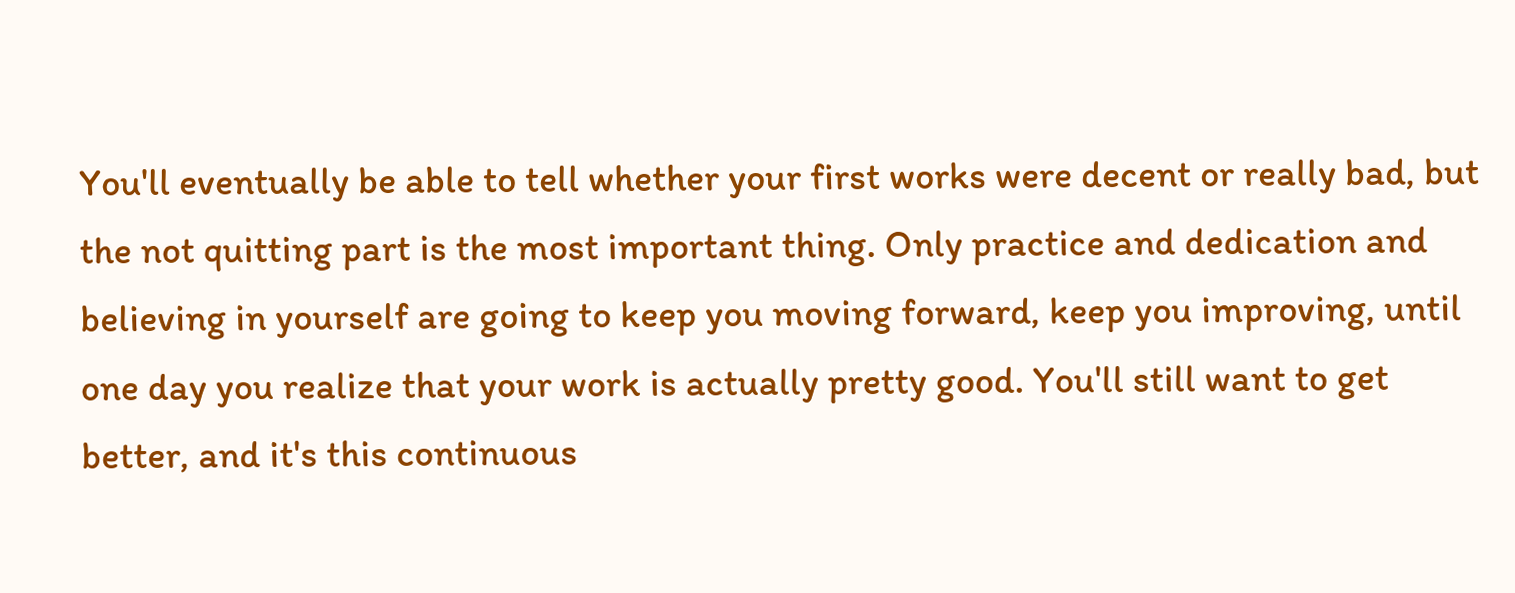You'll eventually be able to tell whether your first works were decent or really bad, but the not quitting part is the most important thing. Only practice and dedication and believing in yourself are going to keep you moving forward, keep you improving, until one day you realize that your work is actually pretty good. You'll still want to get better, and it's this continuous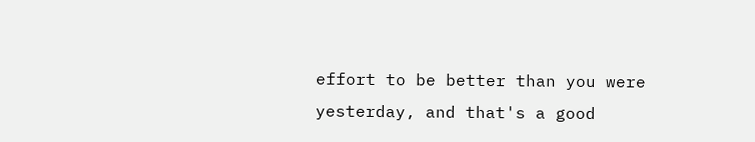effort to be better than you were yesterday, and that's a good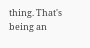thing. That's being an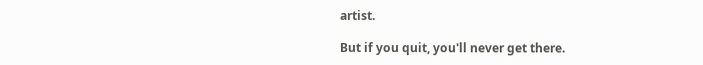artist.

But if you quit, you'll never get there.